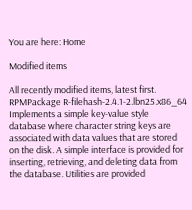You are here: Home

Modified items

All recently modified items, latest first.
RPMPackage R-filehash-2.4.1-2.lbn25.x86_64
Implements a simple key-value style database where character string keys are associated with data values that are stored on the disk. A simple interface is provided for inserting, retrieving, and deleting data from the database. Utilities are provided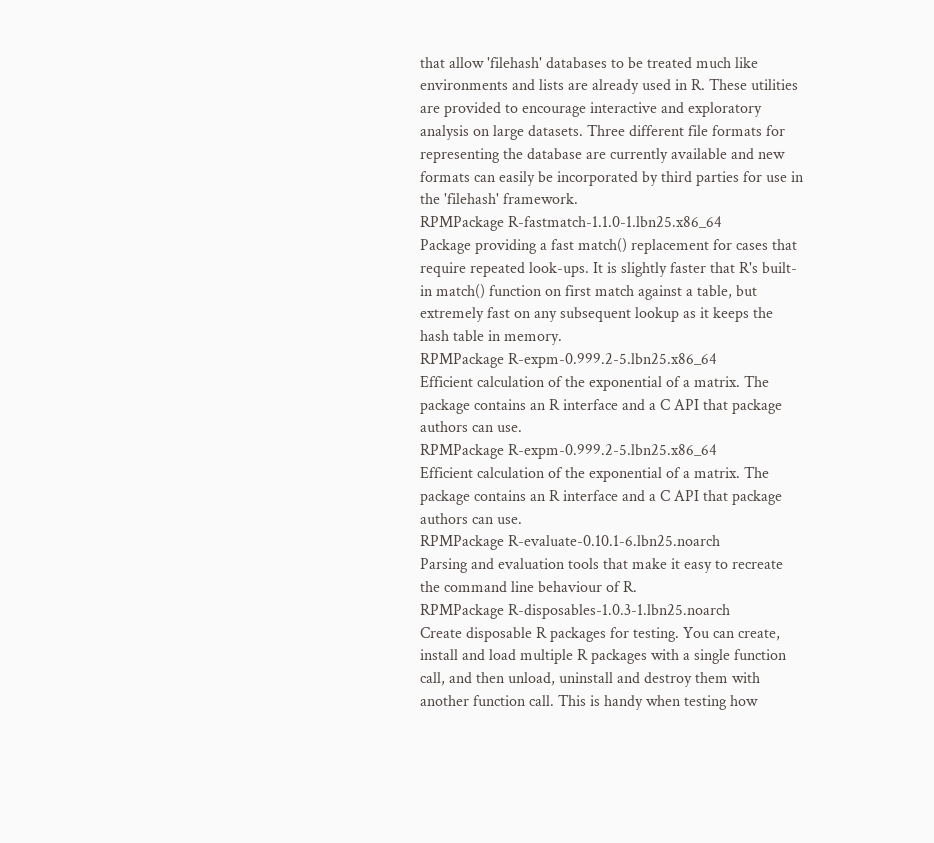that allow 'filehash' databases to be treated much like environments and lists are already used in R. These utilities are provided to encourage interactive and exploratory analysis on large datasets. Three different file formats for representing the database are currently available and new formats can easily be incorporated by third parties for use in the 'filehash' framework.
RPMPackage R-fastmatch-1.1.0-1.lbn25.x86_64
Package providing a fast match() replacement for cases that require repeated look-ups. It is slightly faster that R's built-in match() function on first match against a table, but extremely fast on any subsequent lookup as it keeps the hash table in memory.
RPMPackage R-expm-0.999.2-5.lbn25.x86_64
Efficient calculation of the exponential of a matrix. The package contains an R interface and a C API that package authors can use.
RPMPackage R-expm-0.999.2-5.lbn25.x86_64
Efficient calculation of the exponential of a matrix. The package contains an R interface and a C API that package authors can use.
RPMPackage R-evaluate-0.10.1-6.lbn25.noarch
Parsing and evaluation tools that make it easy to recreate the command line behaviour of R.
RPMPackage R-disposables-1.0.3-1.lbn25.noarch
Create disposable R packages for testing. You can create, install and load multiple R packages with a single function call, and then unload, uninstall and destroy them with another function call. This is handy when testing how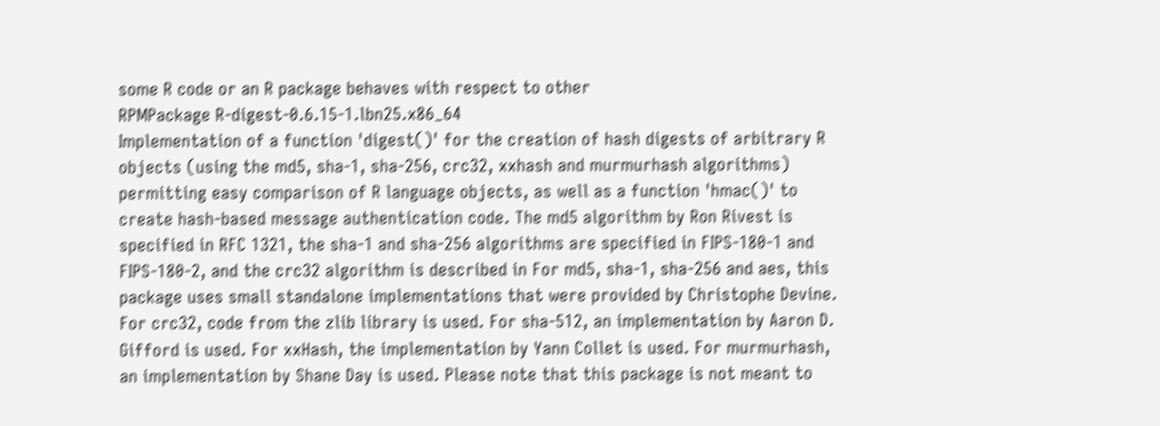some R code or an R package behaves with respect to other
RPMPackage R-digest-0.6.15-1.lbn25.x86_64
Implementation of a function 'digest()' for the creation of hash digests of arbitrary R objects (using the md5, sha-1, sha-256, crc32, xxhash and murmurhash algorithms) permitting easy comparison of R language objects, as well as a function 'hmac()' to create hash-based message authentication code. The md5 algorithm by Ron Rivest is specified in RFC 1321, the sha-1 and sha-256 algorithms are specified in FIPS-180-1 and FIPS-180-2, and the crc32 algorithm is described in For md5, sha-1, sha-256 and aes, this package uses small standalone implementations that were provided by Christophe Devine. For crc32, code from the zlib library is used. For sha-512, an implementation by Aaron D. Gifford is used. For xxHash, the implementation by Yann Collet is used. For murmurhash, an implementation by Shane Day is used. Please note that this package is not meant to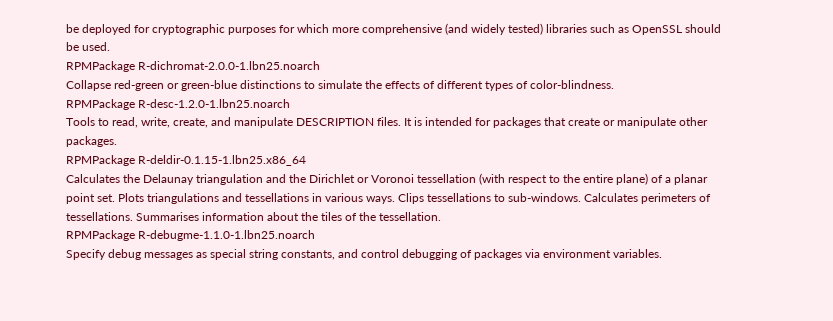be deployed for cryptographic purposes for which more comprehensive (and widely tested) libraries such as OpenSSL should be used.
RPMPackage R-dichromat-2.0.0-1.lbn25.noarch
Collapse red-green or green-blue distinctions to simulate the effects of different types of color-blindness.
RPMPackage R-desc-1.2.0-1.lbn25.noarch
Tools to read, write, create, and manipulate DESCRIPTION files. It is intended for packages that create or manipulate other packages.
RPMPackage R-deldir-0.1.15-1.lbn25.x86_64
Calculates the Delaunay triangulation and the Dirichlet or Voronoi tessellation (with respect to the entire plane) of a planar point set. Plots triangulations and tessellations in various ways. Clips tessellations to sub-windows. Calculates perimeters of tessellations. Summarises information about the tiles of the tessellation.
RPMPackage R-debugme-1.1.0-1.lbn25.noarch
Specify debug messages as special string constants, and control debugging of packages via environment variables.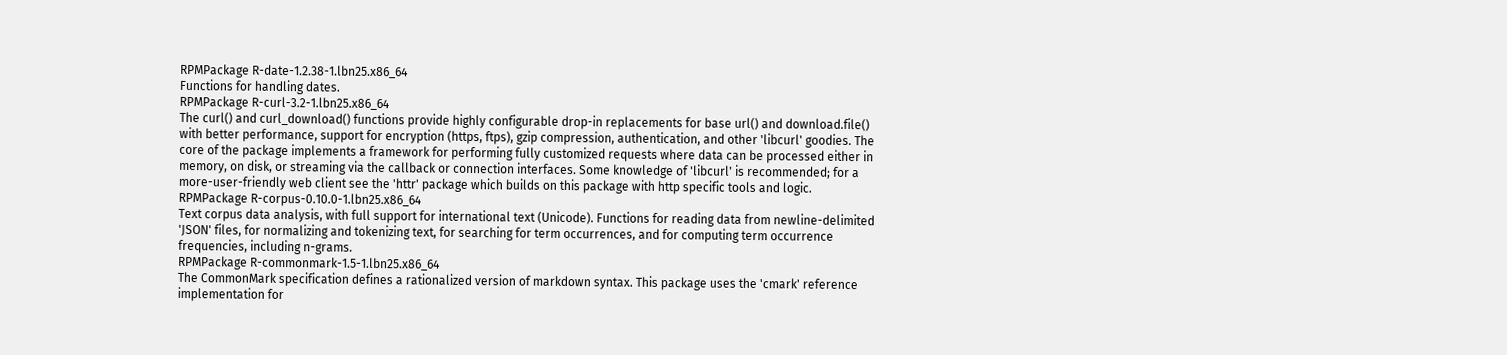RPMPackage R-date-1.2.38-1.lbn25.x86_64
Functions for handling dates.
RPMPackage R-curl-3.2-1.lbn25.x86_64
The curl() and curl_download() functions provide highly configurable drop-in replacements for base url() and download.file() with better performance, support for encryption (https, ftps), gzip compression, authentication, and other 'libcurl' goodies. The core of the package implements a framework for performing fully customized requests where data can be processed either in memory, on disk, or streaming via the callback or connection interfaces. Some knowledge of 'libcurl' is recommended; for a more-user-friendly web client see the 'httr' package which builds on this package with http specific tools and logic.
RPMPackage R-corpus-0.10.0-1.lbn25.x86_64
Text corpus data analysis, with full support for international text (Unicode). Functions for reading data from newline-delimited 'JSON' files, for normalizing and tokenizing text, for searching for term occurrences, and for computing term occurrence frequencies, including n-grams.
RPMPackage R-commonmark-1.5-1.lbn25.x86_64
The CommonMark specification defines a rationalized version of markdown syntax. This package uses the 'cmark' reference implementation for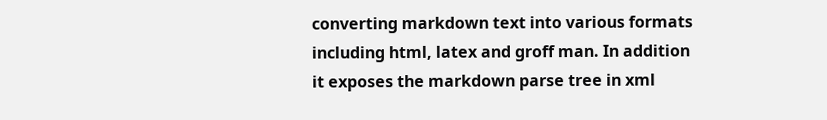converting markdown text into various formats including html, latex and groff man. In addition it exposes the markdown parse tree in xml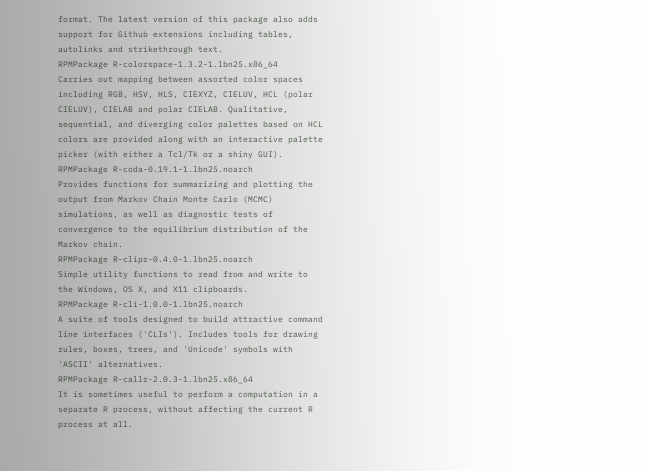format. The latest version of this package also adds support for Github extensions including tables, autolinks and strikethrough text.
RPMPackage R-colorspace-1.3.2-1.lbn25.x86_64
Carries out mapping between assorted color spaces including RGB, HSV, HLS, CIEXYZ, CIELUV, HCL (polar CIELUV), CIELAB and polar CIELAB. Qualitative, sequential, and diverging color palettes based on HCL colors are provided along with an interactive palette picker (with either a Tcl/Tk or a shiny GUI).
RPMPackage R-coda-0.19.1-1.lbn25.noarch
Provides functions for summarizing and plotting the output from Markov Chain Monte Carlo (MCMC) simulations, as well as diagnostic tests of convergence to the equilibrium distribution of the Markov chain.
RPMPackage R-clipr-0.4.0-1.lbn25.noarch
Simple utility functions to read from and write to the Windows, OS X, and X11 clipboards.
RPMPackage R-cli-1.0.0-1.lbn25.noarch
A suite of tools designed to build attractive command line interfaces ('CLIs'). Includes tools for drawing rules, boxes, trees, and 'Unicode' symbols with 'ASCII' alternatives.
RPMPackage R-callr-2.0.3-1.lbn25.x86_64
It is sometimes useful to perform a computation in a separate R process, without affecting the current R process at all.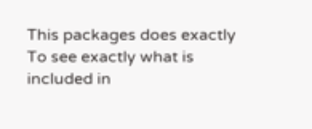This packages does exactly
To see exactly what is included in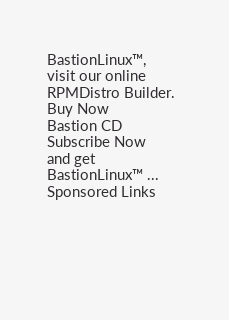BastionLinux™, visit our online RPMDistro Builder.
Buy Now
Bastion CD
Subscribe Now
and get BastionLinux™ ...
Sponsored Links